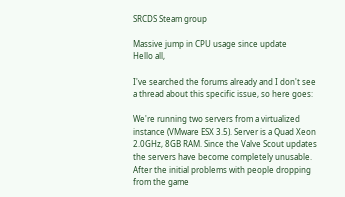SRCDS Steam group

Massive jump in CPU usage since update
Hello all,

I've searched the forums already and I don't see a thread about this specific issue, so here goes:

We're running two servers from a virtualized instance (VMware ESX 3.5). Server is a Quad Xeon 2.0GHz, 8GB RAM. Since the Valve Scout updates the servers have become completely unusable. After the initial problems with people dropping from the game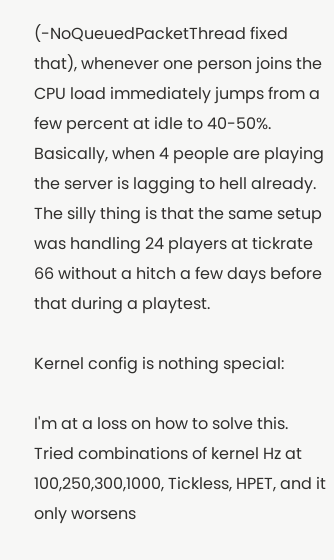(-NoQueuedPacketThread fixed that), whenever one person joins the CPU load immediately jumps from a few percent at idle to 40-50%. Basically, when 4 people are playing the server is lagging to hell already. The silly thing is that the same setup was handling 24 players at tickrate 66 without a hitch a few days before that during a playtest.

Kernel config is nothing special:

I'm at a loss on how to solve this. Tried combinations of kernel Hz at 100,250,300,1000, Tickless, HPET, and it only worsens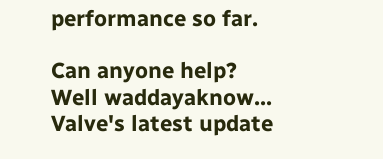performance so far.

Can anyone help?
Well waddayaknow... Valve's latest update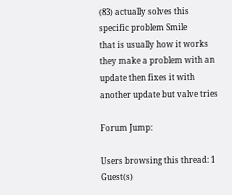(83) actually solves this specific problem Smile
that is usually how it works they make a problem with an update then fixes it with another update but valve tries

Forum Jump:

Users browsing this thread: 1 Guest(s)